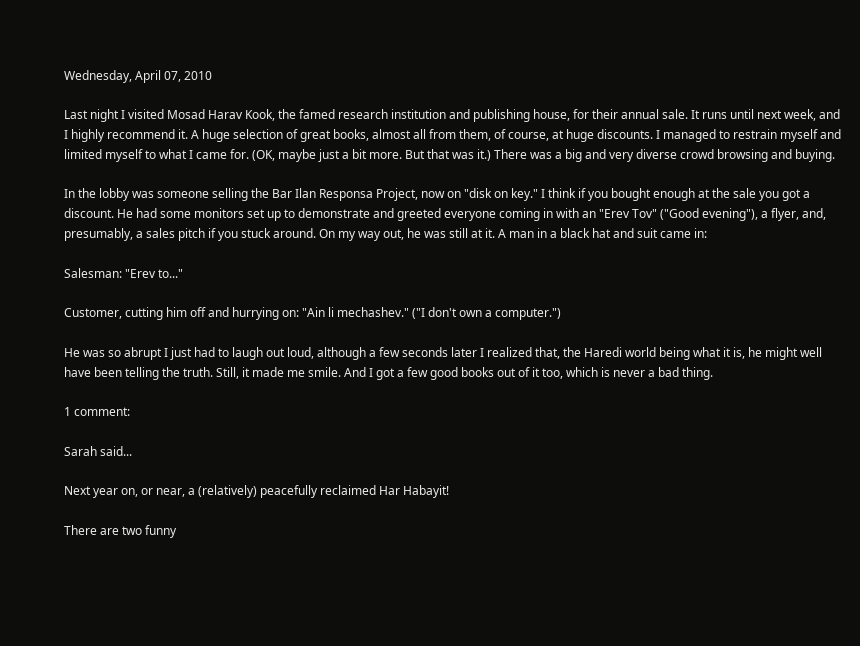Wednesday, April 07, 2010

Last night I visited Mosad Harav Kook, the famed research institution and publishing house, for their annual sale. It runs until next week, and I highly recommend it. A huge selection of great books, almost all from them, of course, at huge discounts. I managed to restrain myself and limited myself to what I came for. (OK, maybe just a bit more. But that was it.) There was a big and very diverse crowd browsing and buying.

In the lobby was someone selling the Bar Ilan Responsa Project, now on "disk on key." I think if you bought enough at the sale you got a discount. He had some monitors set up to demonstrate and greeted everyone coming in with an "Erev Tov" ("Good evening"), a flyer, and, presumably, a sales pitch if you stuck around. On my way out, he was still at it. A man in a black hat and suit came in:

Salesman: "Erev to..."

Customer, cutting him off and hurrying on: "Ain li mechashev." ("I don't own a computer.")

He was so abrupt I just had to laugh out loud, although a few seconds later I realized that, the Haredi world being what it is, he might well have been telling the truth. Still, it made me smile. And I got a few good books out of it too, which is never a bad thing.

1 comment:

Sarah said...

Next year on, or near, a (relatively) peacefully reclaimed Har Habayit!

There are two funny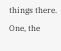things there. One, the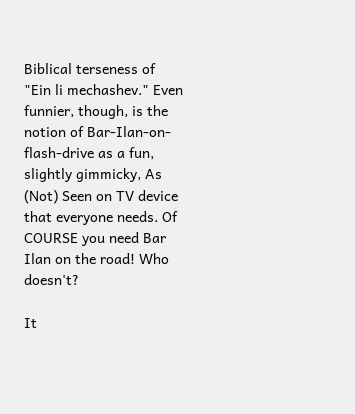Biblical terseness of "Ein li mechashev." Even funnier, though, is the notion of Bar-Ilan-on-flash-drive as a fun, slightly gimmicky, As (Not) Seen on TV device that everyone needs. Of COURSE you need Bar Ilan on the road! Who doesn't?

It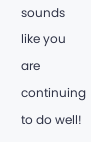sounds like you are continuing to do well!